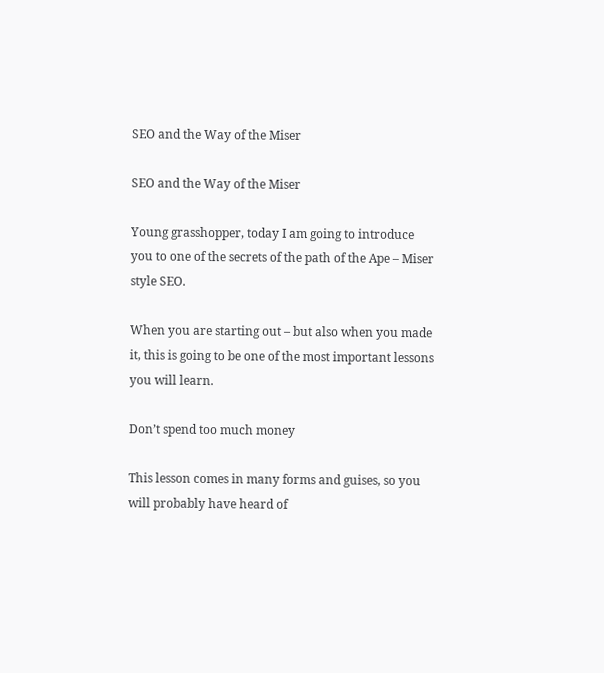SEO and the Way of the Miser

SEO and the Way of the Miser

Young grasshopper, today I am going to introduce you to one of the secrets of the path of the Ape – Miser style SEO.

When you are starting out – but also when you made it, this is going to be one of the most important lessons you will learn.

Don’t spend too much money

This lesson comes in many forms and guises, so you will probably have heard of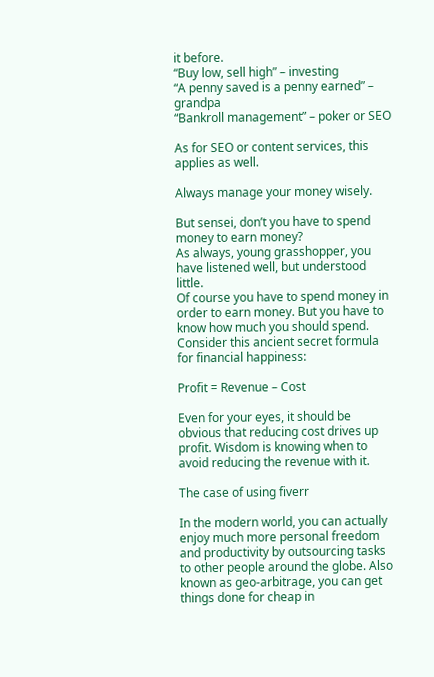it before.
“Buy low, sell high” – investing
“A penny saved is a penny earned” – grandpa
“Bankroll management” – poker or SEO

As for SEO or content services, this applies as well.

Always manage your money wisely.

But sensei, don’t you have to spend money to earn money?
As always, young grasshopper, you have listened well, but understood little.
Of course you have to spend money in order to earn money. But you have to know how much you should spend.
Consider this ancient secret formula for financial happiness:

Profit = Revenue – Cost

Even for your eyes, it should be obvious that reducing cost drives up profit. Wisdom is knowing when to avoid reducing the revenue with it.

The case of using fiverr

In the modern world, you can actually enjoy much more personal freedom and productivity by outsourcing tasks to other people around the globe. Also known as geo-arbitrage, you can get things done for cheap in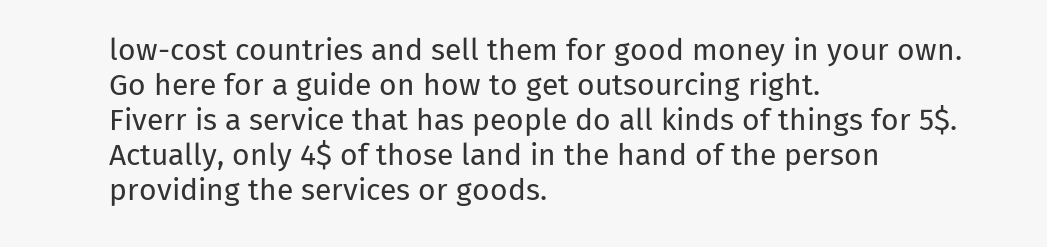low-cost countries and sell them for good money in your own. Go here for a guide on how to get outsourcing right.
Fiverr is a service that has people do all kinds of things for 5$. Actually, only 4$ of those land in the hand of the person providing the services or goods.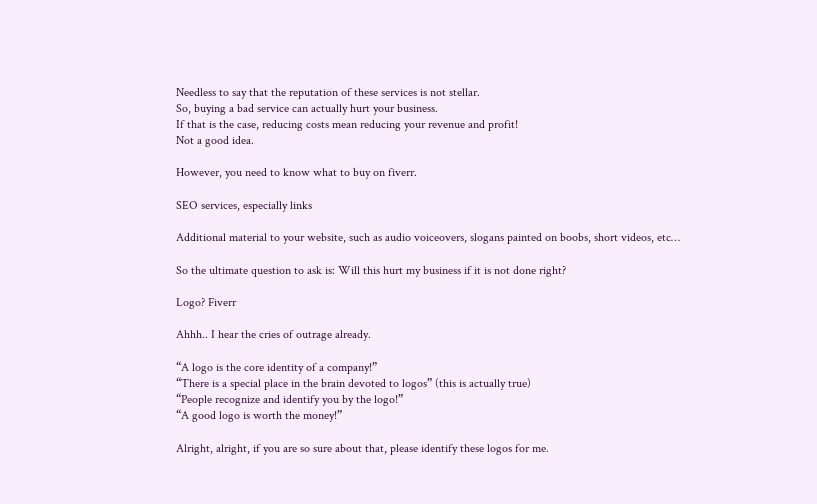Needless to say that the reputation of these services is not stellar.
So, buying a bad service can actually hurt your business.
If that is the case, reducing costs mean reducing your revenue and profit!
Not a good idea.

However, you need to know what to buy on fiverr.

SEO services, especially links

Additional material to your website, such as audio voiceovers, slogans painted on boobs, short videos, etc…

So the ultimate question to ask is: Will this hurt my business if it is not done right?

Logo? Fiverr

Ahhh.. I hear the cries of outrage already.

“A logo is the core identity of a company!”
“There is a special place in the brain devoted to logos” (this is actually true)
“People recognize and identify you by the logo!”
“A good logo is worth the money!”

Alright, alright, if you are so sure about that, please identify these logos for me.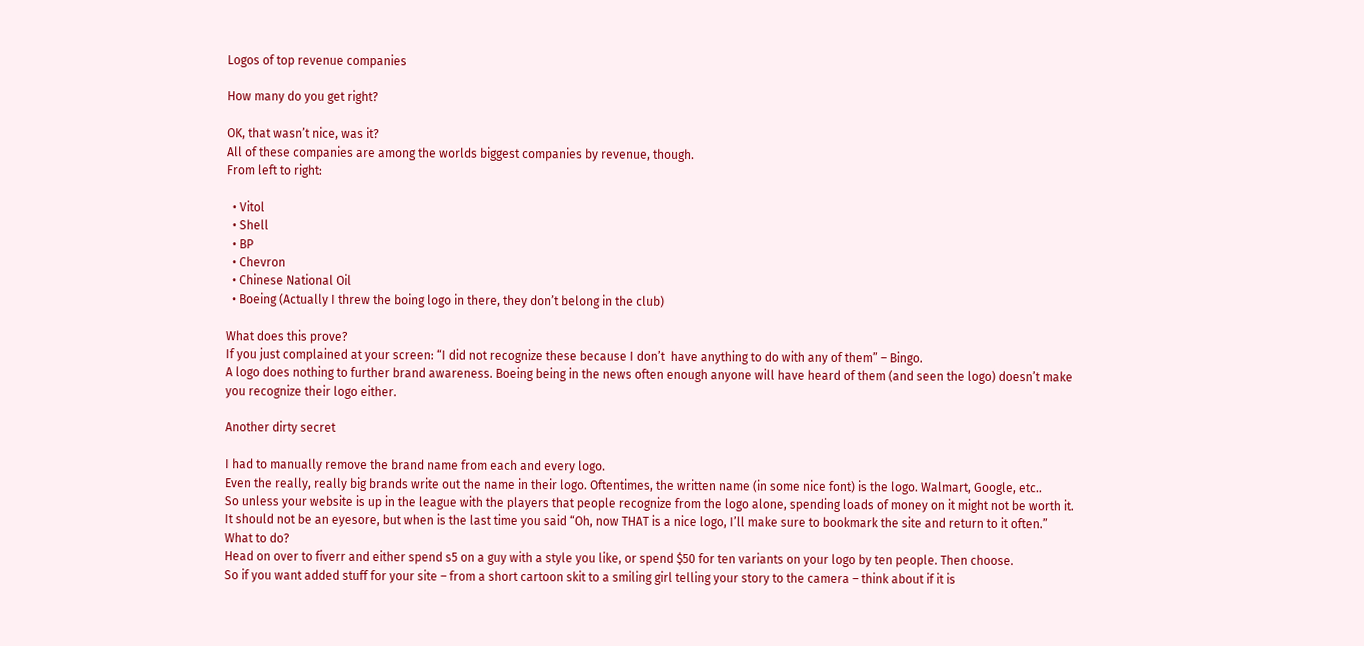Logos of top revenue companies

How many do you get right?

OK, that wasn’t nice, was it?
All of these companies are among the worlds biggest companies by revenue, though.
From left to right:

  • Vitol
  • Shell
  • BP
  • Chevron
  • Chinese National Oil
  • Boeing (Actually I threw the boing logo in there, they don’t belong in the club)

What does this prove?
If you just complained at your screen: “I did not recognize these because I don’t  have anything to do with any of them” – Bingo.
A logo does nothing to further brand awareness. Boeing being in the news often enough anyone will have heard of them (and seen the logo) doesn’t make you recognize their logo either.

Another dirty secret

I had to manually remove the brand name from each and every logo.
Even the really, really big brands write out the name in their logo. Oftentimes, the written name (in some nice font) is the logo. Walmart, Google, etc..
So unless your website is up in the league with the players that people recognize from the logo alone, spending loads of money on it might not be worth it.
It should not be an eyesore, but when is the last time you said “Oh, now THAT is a nice logo, I’ll make sure to bookmark the site and return to it often.”
What to do?
Head on over to fiverr and either spend s5 on a guy with a style you like, or spend $50 for ten variants on your logo by ten people. Then choose.
So if you want added stuff for your site – from a short cartoon skit to a smiling girl telling your story to the camera – think about if it is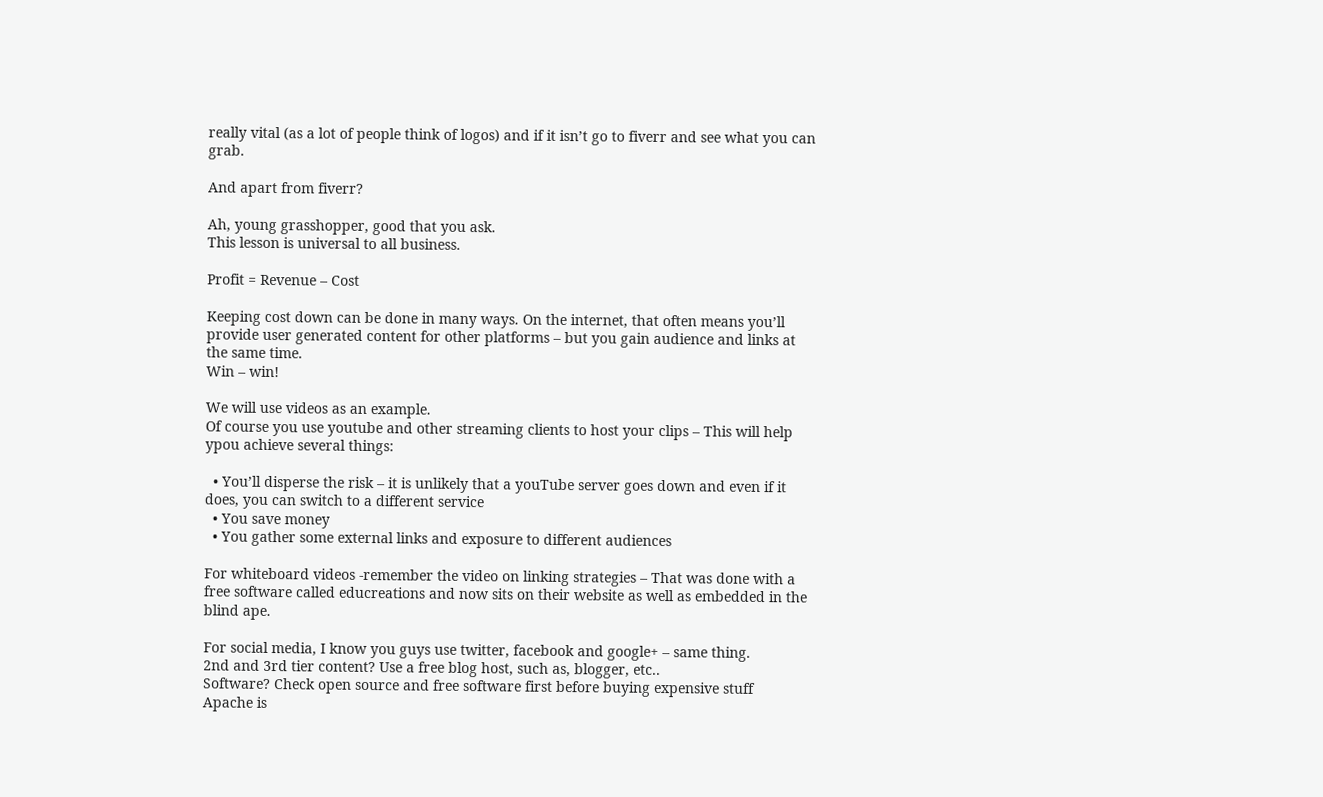really vital (as a lot of people think of logos) and if it isn’t go to fiverr and see what you can grab.

And apart from fiverr?

Ah, young grasshopper, good that you ask.
This lesson is universal to all business.

Profit = Revenue – Cost

Keeping cost down can be done in many ways. On the internet, that often means you’ll provide user generated content for other platforms – but you gain audience and links at the same time.
Win – win!

We will use videos as an example.
Of course you use youtube and other streaming clients to host your clips – This will help ypou achieve several things:

  • You’ll disperse the risk – it is unlikely that a youTube server goes down and even if it does, you can switch to a different service
  • You save money
  • You gather some external links and exposure to different audiences

For whiteboard videos -remember the video on linking strategies – That was done with a free software called educreations and now sits on their website as well as embedded in the blind ape.

For social media, I know you guys use twitter, facebook and google+ – same thing.
2nd and 3rd tier content? Use a free blog host, such as, blogger, etc..
Software? Check open source and free software first before buying expensive stuff
Apache is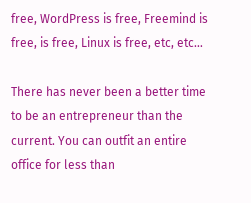free, WordPress is free, Freemind is free, is free, Linux is free, etc, etc…

There has never been a better time to be an entrepreneur than the current. You can outfit an entire office for less than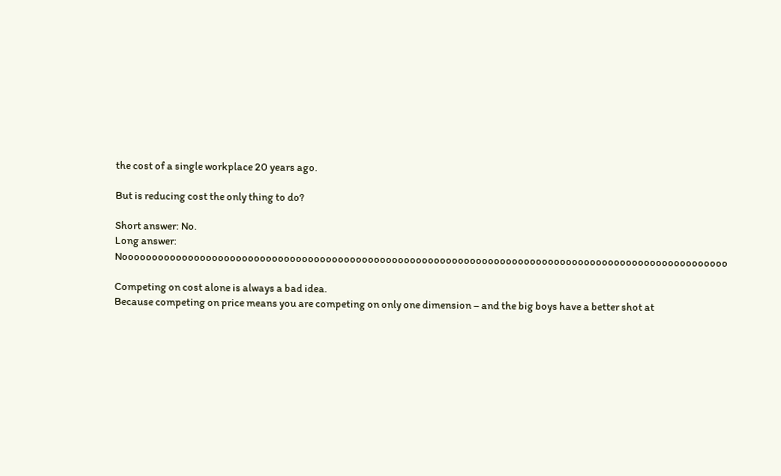the cost of a single workplace 20 years ago.

But is reducing cost the only thing to do?

Short answer: No.
Long answer: Nooooooooooooooooooooooooooooooooooooooooooooooooooooooooooooooooooooooooooooooooooooooooooooooooooooo

Competing on cost alone is always a bad idea.
Because competing on price means you are competing on only one dimension – and the big boys have a better shot at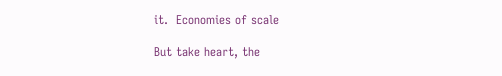it.  Economies of scale

But take heart, the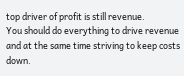top driver of profit is still revenue.
You should do everything to drive revenue and at the same time striving to keep costs down.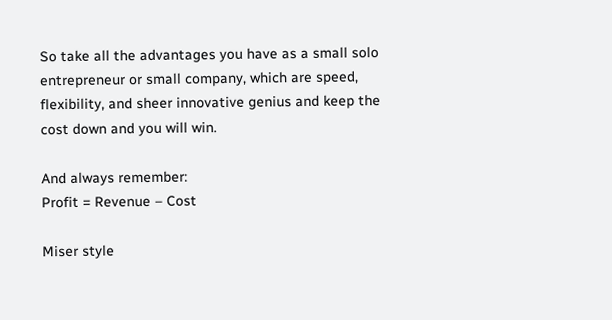So take all the advantages you have as a small solo entrepreneur or small company, which are speed, flexibility, and sheer innovative genius and keep the cost down and you will win.

And always remember:
Profit = Revenue – Cost

Miser style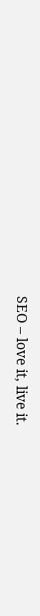SEO – love it, live it.